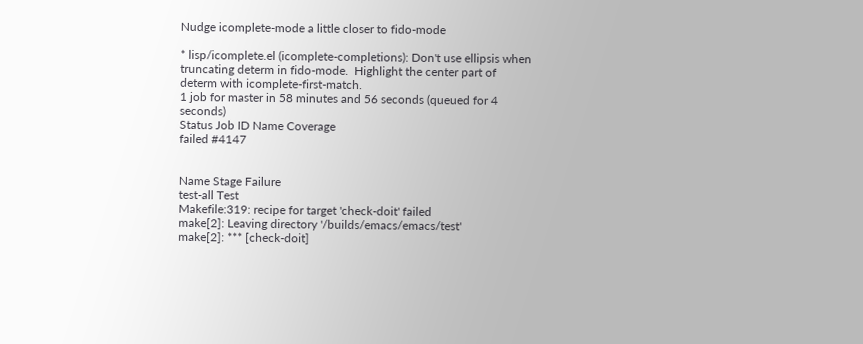Nudge icomplete-mode a little closer to fido-mode

* lisp/icomplete.el (icomplete-completions): Don't use ellipsis when
truncating determ in fido-mode.  Highlight the center part of
determ with icomplete-first-match.
1 job for master in 58 minutes and 56 seconds (queued for 4 seconds)
Status Job ID Name Coverage
failed #4147


Name Stage Failure
test-all Test
Makefile:319: recipe for target 'check-doit' failed
make[2]: Leaving directory '/builds/emacs/emacs/test'
make[2]: *** [check-doit]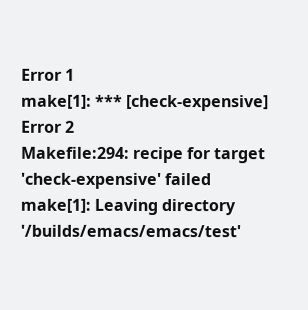Error 1
make[1]: *** [check-expensive] Error 2
Makefile:294: recipe for target 'check-expensive' failed
make[1]: Leaving directory '/builds/emacs/emacs/test'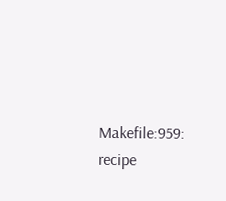Makefile:959: recipe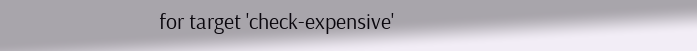for target 'check-expensive'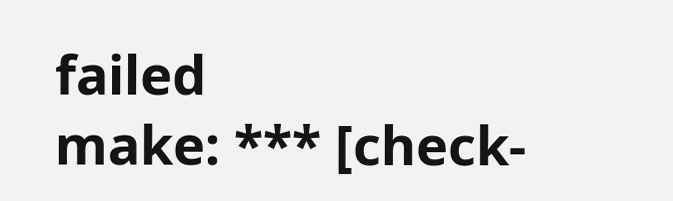failed
make: *** [check-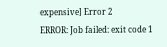expensive] Error 2
ERROR: Job failed: exit code 1